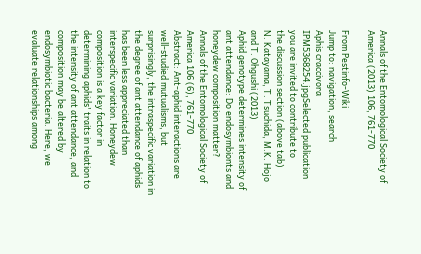Annals of the Entomological Society of America (2013) 106, 761-770

From Pestinfo-Wiki
Jump to: navigation, search
Aphis craccivora IPM5368254.jpgSelected publication
you are invited to contribute to
the discussion section (above tab)
N. Katayama, T. Tsuchida, M.K. Hojo and T. Ohgushi (2013)
Aphid genotype determines intensity of ant attendance: Do endosymbionts and honeydew composition matter?
Annals of the Entomological Society of America 106 (6), 761-770
Abstract: Ant-aphid interactions are well-studied mutualisms, but surprisingly, the intraspecific variation in the degree of ant attendance of aphids has been less appreciated than interspecific variation. Honeydew composition is a key factor in determining aphids' traits in relation to the intensity of ant attendance, and composition may be altered by endosymbiotic bacteria. Here, we evaluate relationships among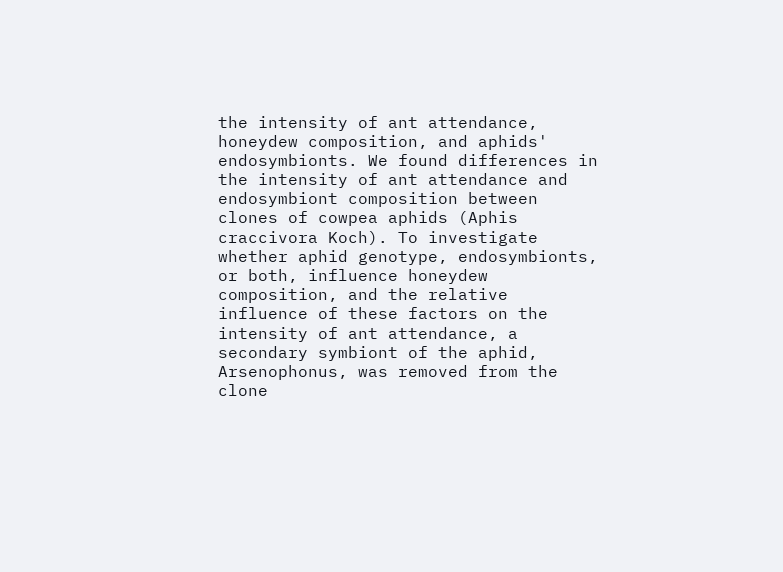the intensity of ant attendance, honeydew composition, and aphids' endosymbionts. We found differences in the intensity of ant attendance and endosymbiont composition between clones of cowpea aphids (Aphis craccivora Koch). To investigate whether aphid genotype, endosymbionts, or both, influence honeydew composition, and the relative influence of these factors on the intensity of ant attendance, a secondary symbiont of the aphid, Arsenophonus, was removed from the clone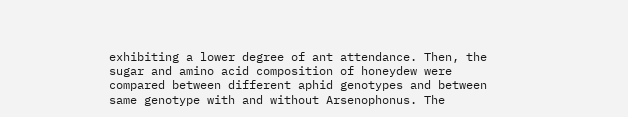exhibiting a lower degree of ant attendance. Then, the sugar and amino acid composition of honeydew were compared between different aphid genotypes and between same genotype with and without Arsenophonus. The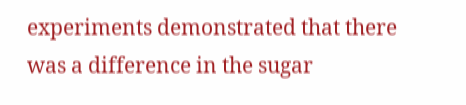experiments demonstrated that there was a difference in the sugar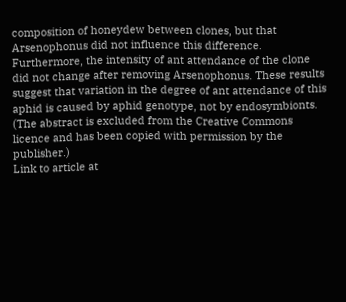composition of honeydew between clones, but that Arsenophonus did not influence this difference. Furthermore, the intensity of ant attendance of the clone did not change after removing Arsenophonus. These results suggest that variation in the degree of ant attendance of this aphid is caused by aphid genotype, not by endosymbionts.
(The abstract is excluded from the Creative Commons licence and has been copied with permission by the publisher.)
Link to article at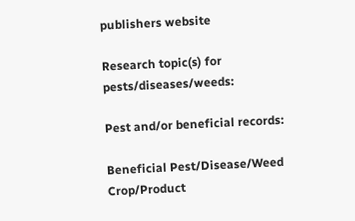publishers website

Research topic(s) for pests/diseases/weeds:

Pest and/or beneficial records:

Beneficial Pest/Disease/Weed Crop/Product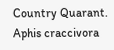Country Quarant.
Aphis craccivora